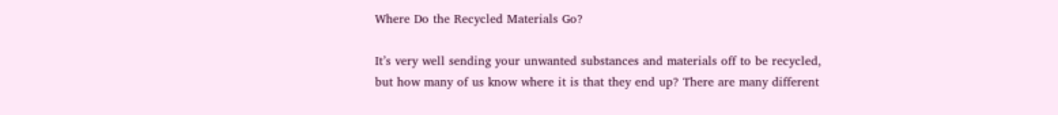Where Do the Recycled Materials Go?

It’s very well sending your unwanted substances and materials off to be recycled, but how many of us know where it is that they end up? There are many different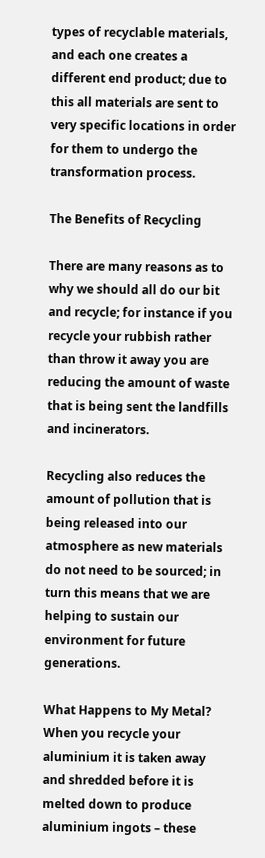types of recyclable materials, and each one creates a different end product; due to this all materials are sent to very specific locations in order for them to undergo the transformation process.

The Benefits of Recycling

There are many reasons as to why we should all do our bit and recycle; for instance if you recycle your rubbish rather than throw it away you are reducing the amount of waste that is being sent the landfills and incinerators.

Recycling also reduces the amount of pollution that is being released into our atmosphere as new materials do not need to be sourced; in turn this means that we are helping to sustain our environment for future generations.

What Happens to My Metal?
When you recycle your aluminium it is taken away and shredded before it is melted down to produce aluminium ingots – these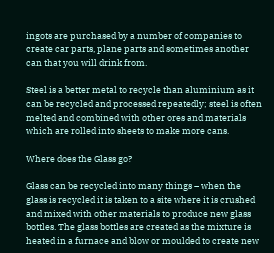ingots are purchased by a number of companies to create car parts, plane parts and sometimes another can that you will drink from.

Steel is a better metal to recycle than aluminium as it can be recycled and processed repeatedly; steel is often melted and combined with other ores and materials which are rolled into sheets to make more cans.

Where does the Glass go?

Glass can be recycled into many things – when the glass is recycled it is taken to a site where it is crushed and mixed with other materials to produce new glass bottles. The glass bottles are created as the mixture is heated in a furnace and blow or moulded to create new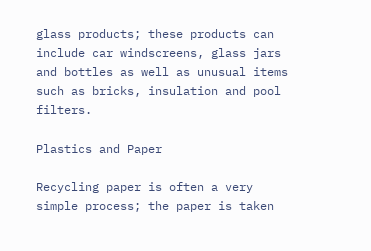glass products; these products can include car windscreens, glass jars and bottles as well as unusual items such as bricks, insulation and pool filters.

Plastics and Paper

Recycling paper is often a very simple process; the paper is taken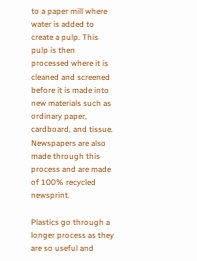to a paper mill where water is added to create a pulp. This pulp is then processed where it is cleaned and screened before it is made into new materials such as ordinary paper, cardboard, and tissue. Newspapers are also made through this process and are made of 100% recycled newsprint.

Plastics go through a longer process as they are so useful and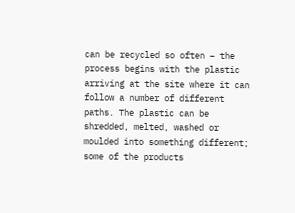can be recycled so often – the process begins with the plastic arriving at the site where it can follow a number of different paths. The plastic can be shredded, melted, washed or moulded into something different; some of the products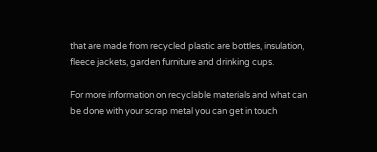that are made from recycled plastic are bottles, insulation, fleece jackets, garden furniture and drinking cups.

For more information on recyclable materials and what can be done with your scrap metal you can get in touch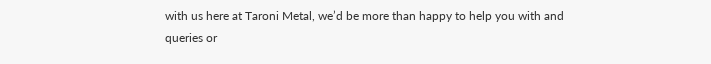with us here at Taroni Metal, we’d be more than happy to help you with and queries or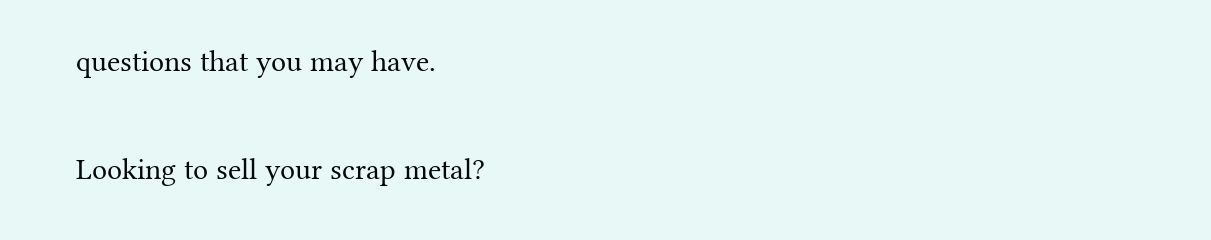questions that you may have.

Looking to sell your scrap metal?